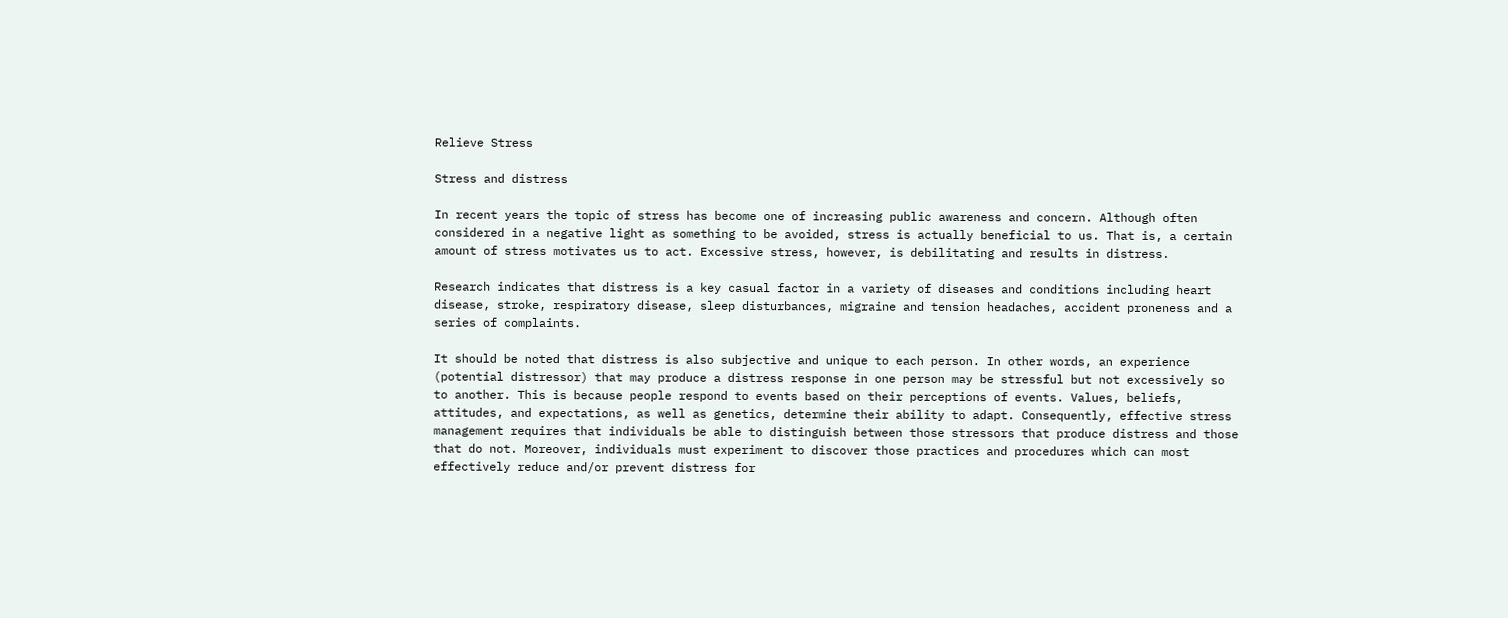Relieve Stress

Stress and distress

In recent years the topic of stress has become one of increasing public awareness and concern. Although often considered in a negative light as something to be avoided, stress is actually beneficial to us. That is, a certain amount of stress motivates us to act. Excessive stress, however, is debilitating and results in distress.

Research indicates that distress is a key casual factor in a variety of diseases and conditions including heart disease, stroke, respiratory disease, sleep disturbances, migraine and tension headaches, accident proneness and a series of complaints.

It should be noted that distress is also subjective and unique to each person. In other words, an experience (potential distressor) that may produce a distress response in one person may be stressful but not excessively so to another. This is because people respond to events based on their perceptions of events. Values, beliefs, attitudes, and expectations, as well as genetics, determine their ability to adapt. Consequently, effective stress management requires that individuals be able to distinguish between those stressors that produce distress and those that do not. Moreover, individuals must experiment to discover those practices and procedures which can most effectively reduce and/or prevent distress for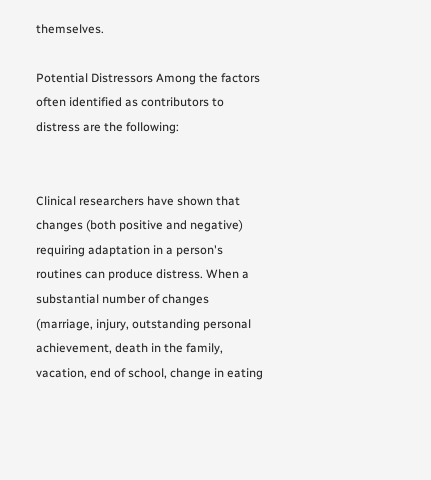themselves.

Potential Distressors Among the factors often identified as contributors to distress are the following:


Clinical researchers have shown that changes (both positive and negative) requiring adaptation in a person's routines can produce distress. When a substantial number of changes (marriage, injury, outstanding personal achievement, death in the family, vacation, end of school, change in eating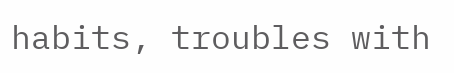habits, troubles with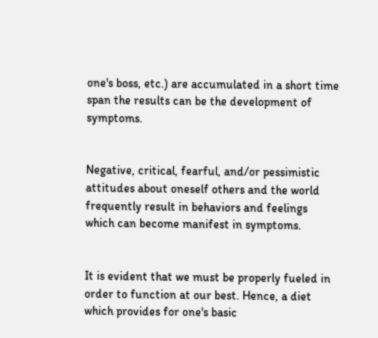one's boss, etc.) are accumulated in a short time span the results can be the development of symptoms.


Negative, critical, fearful, and/or pessimistic attitudes about oneself others and the world frequently result in behaviors and feelings which can become manifest in symptoms.


It is evident that we must be properly fueled in order to function at our best. Hence, a diet which provides for one's basic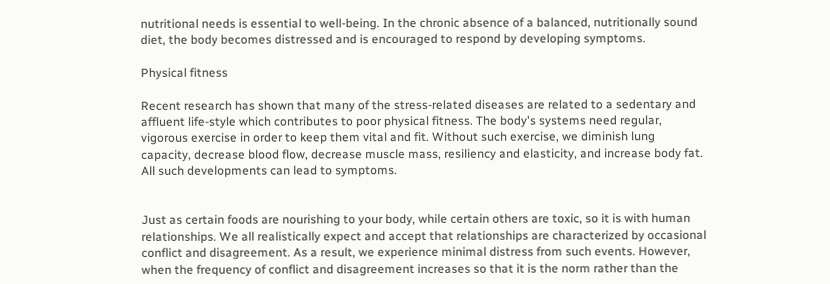nutritional needs is essential to well-being. In the chronic absence of a balanced, nutritionally sound diet, the body becomes distressed and is encouraged to respond by developing symptoms.

Physical fitness

Recent research has shown that many of the stress-related diseases are related to a sedentary and affluent life-style which contributes to poor physical fitness. The body's systems need regular, vigorous exercise in order to keep them vital and fit. Without such exercise, we diminish lung capacity, decrease blood flow, decrease muscle mass, resiliency and elasticity, and increase body fat. All such developments can lead to symptoms.


Just as certain foods are nourishing to your body, while certain others are toxic, so it is with human relationships. We all realistically expect and accept that relationships are characterized by occasional conflict and disagreement. As a result, we experience minimal distress from such events. However, when the frequency of conflict and disagreement increases so that it is the norm rather than the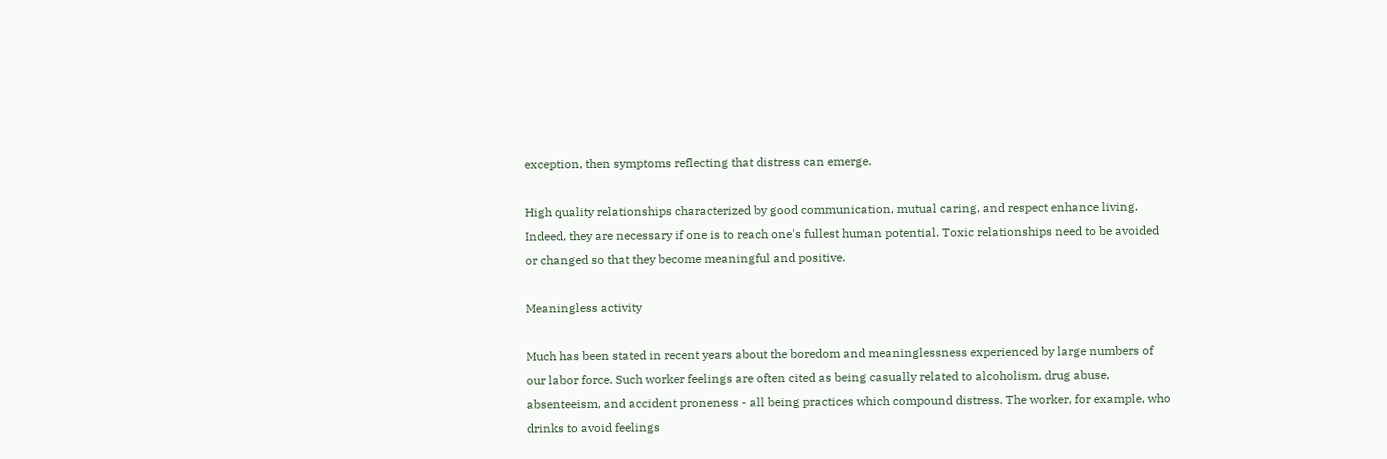exception, then symptoms reflecting that distress can emerge.

High quality relationships characterized by good communication, mutual caring, and respect enhance living. Indeed, they are necessary if one is to reach one's fullest human potential. Toxic relationships need to be avoided or changed so that they become meaningful and positive.

Meaningless activity

Much has been stated in recent years about the boredom and meaninglessness experienced by large numbers of our labor force. Such worker feelings are often cited as being casually related to alcoholism, drug abuse, absenteeism, and accident proneness - all being practices which compound distress. The worker, for example, who drinks to avoid feelings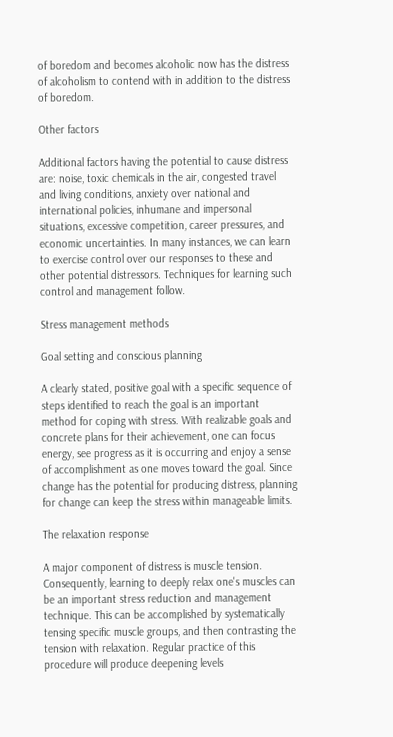of boredom and becomes alcoholic now has the distress of alcoholism to contend with in addition to the distress of boredom.

Other factors

Additional factors having the potential to cause distress are: noise, toxic chemicals in the air, congested travel and living conditions, anxiety over national and international policies, inhumane and impersonal situations, excessive competition, career pressures, and economic uncertainties. In many instances, we can learn to exercise control over our responses to these and other potential distressors. Techniques for learning such control and management follow.

Stress management methods

Goal setting and conscious planning

A clearly stated, positive goal with a specific sequence of steps identified to reach the goal is an important method for coping with stress. With realizable goals and concrete plans for their achievement, one can focus energy, see progress as it is occurring and enjoy a sense of accomplishment as one moves toward the goal. Since change has the potential for producing distress, planning for change can keep the stress within manageable limits.

The relaxation response

A major component of distress is muscle tension. Consequently, learning to deeply relax one's muscles can be an important stress reduction and management technique. This can be accomplished by systematically tensing specific muscle groups, and then contrasting the tension with relaxation. Regular practice of this procedure will produce deepening levels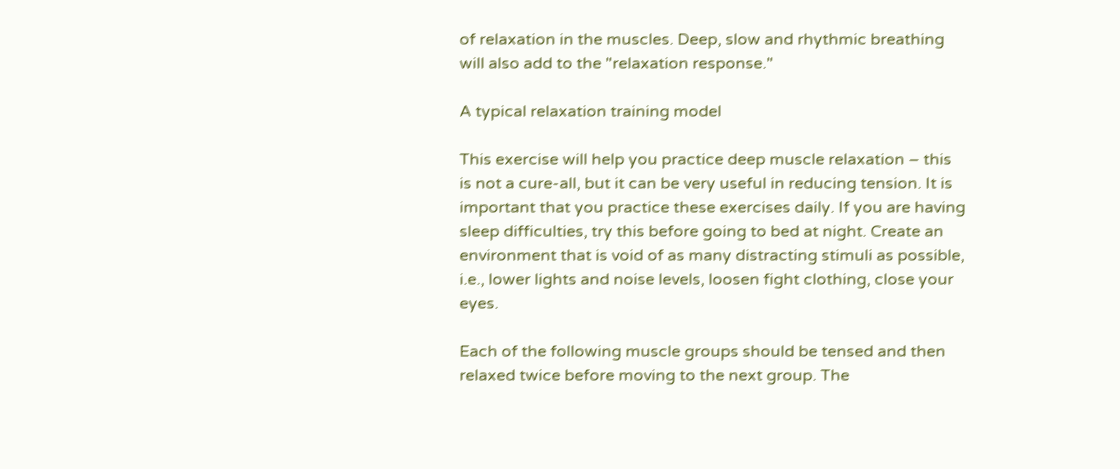of relaxation in the muscles. Deep, slow and rhythmic breathing will also add to the "relaxation response."

A typical relaxation training model

This exercise will help you practice deep muscle relaxation – this is not a cure-all, but it can be very useful in reducing tension. It is important that you practice these exercises daily. If you are having sleep difficulties, try this before going to bed at night. Create an environment that is void of as many distracting stimuli as possible, i.e., lower lights and noise levels, loosen fight clothing, close your eyes.

Each of the following muscle groups should be tensed and then relaxed twice before moving to the next group. The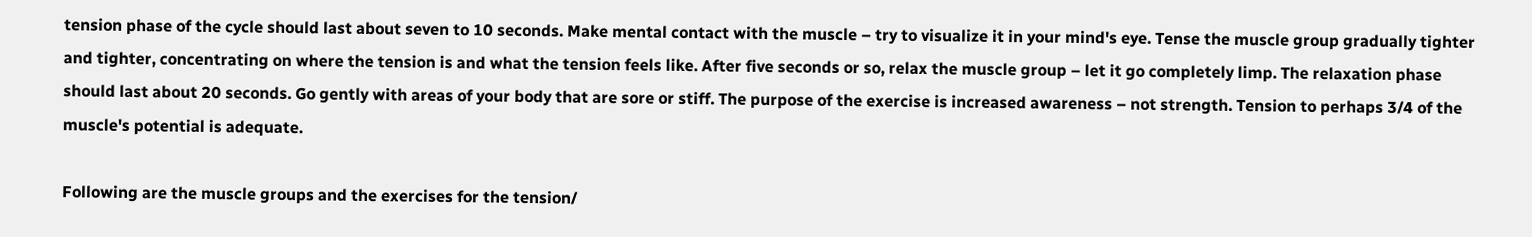tension phase of the cycle should last about seven to 10 seconds. Make mental contact with the muscle – try to visualize it in your mind's eye. Tense the muscle group gradually tighter and tighter, concentrating on where the tension is and what the tension feels like. After five seconds or so, relax the muscle group – let it go completely limp. The relaxation phase should last about 20 seconds. Go gently with areas of your body that are sore or stiff. The purpose of the exercise is increased awareness – not strength. Tension to perhaps 3/4 of the muscle's potential is adequate.

Following are the muscle groups and the exercises for the tension/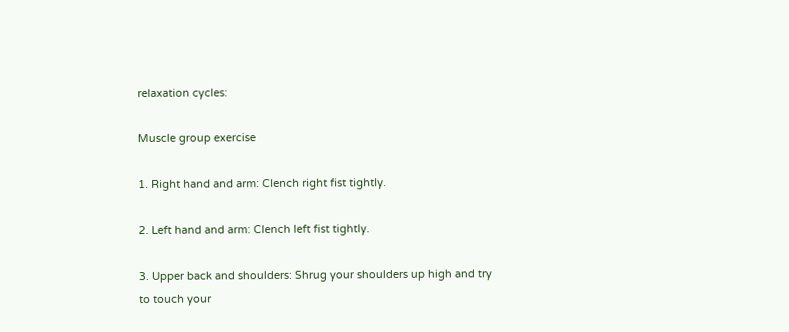relaxation cycles:

Muscle group exercise

1. Right hand and arm: Clench right fist tightly.

2. Left hand and arm: Clench left fist tightly.

3. Upper back and shoulders: Shrug your shoulders up high and try to touch your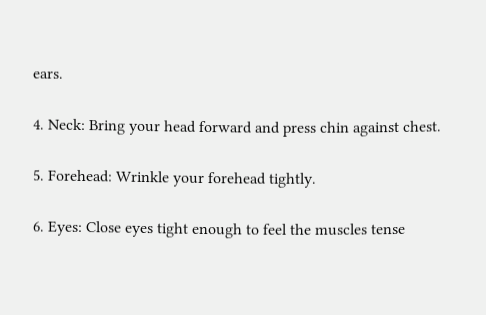ears.

4. Neck: Bring your head forward and press chin against chest.

5. Forehead: Wrinkle your forehead tightly.

6. Eyes: Close eyes tight enough to feel the muscles tense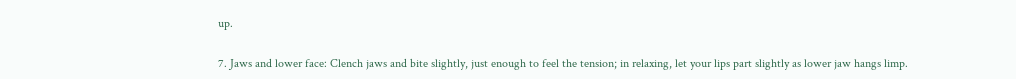up.

7. Jaws and lower face: Clench jaws and bite slightly, just enough to feel the tension; in relaxing, let your lips part slightly as lower jaw hangs limp.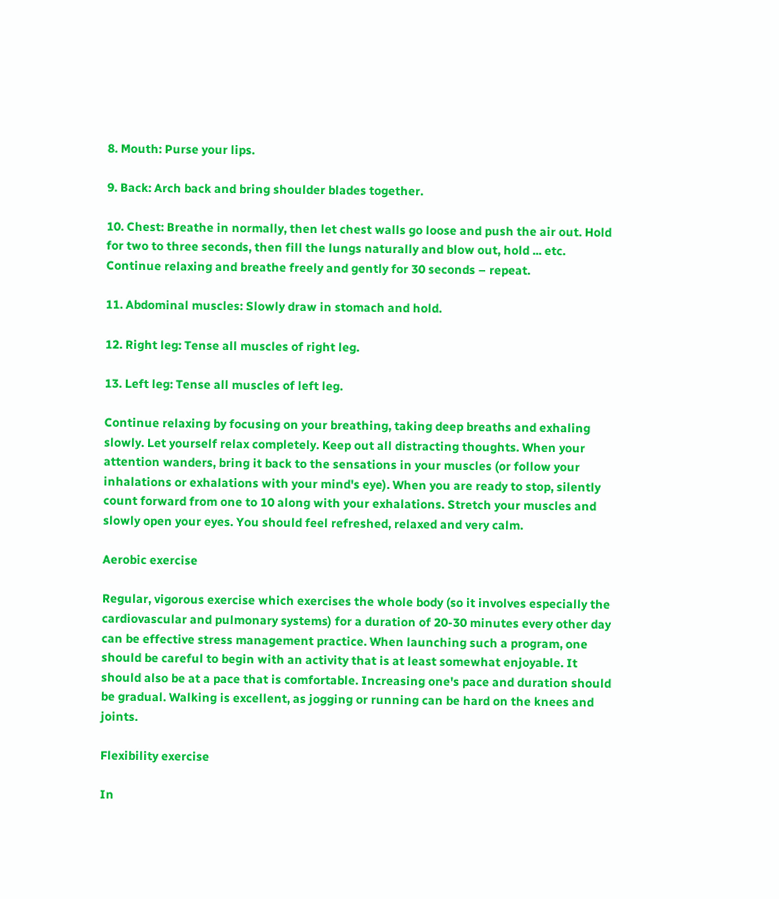8. Mouth: Purse your lips.

9. Back: Arch back and bring shoulder blades together.

10. Chest: Breathe in normally, then let chest walls go loose and push the air out. Hold for two to three seconds, then fill the lungs naturally and blow out, hold ... etc. Continue relaxing and breathe freely and gently for 30 seconds – repeat.

11. Abdominal muscles: Slowly draw in stomach and hold.

12. Right leg: Tense all muscles of right leg.

13. Left leg: Tense all muscles of left leg.

Continue relaxing by focusing on your breathing, taking deep breaths and exhaling slowly. Let yourself relax completely. Keep out all distracting thoughts. When your attention wanders, bring it back to the sensations in your muscles (or follow your inhalations or exhalations with your mind's eye). When you are ready to stop, silently count forward from one to 10 along with your exhalations. Stretch your muscles and slowly open your eyes. You should feel refreshed, relaxed and very calm.

Aerobic exercise

Regular, vigorous exercise which exercises the whole body (so it involves especially the cardiovascular and pulmonary systems) for a duration of 20-30 minutes every other day can be effective stress management practice. When launching such a program, one should be careful to begin with an activity that is at least somewhat enjoyable. It should also be at a pace that is comfortable. Increasing one's pace and duration should be gradual. Walking is excellent, as jogging or running can be hard on the knees and joints.

Flexibility exercise

In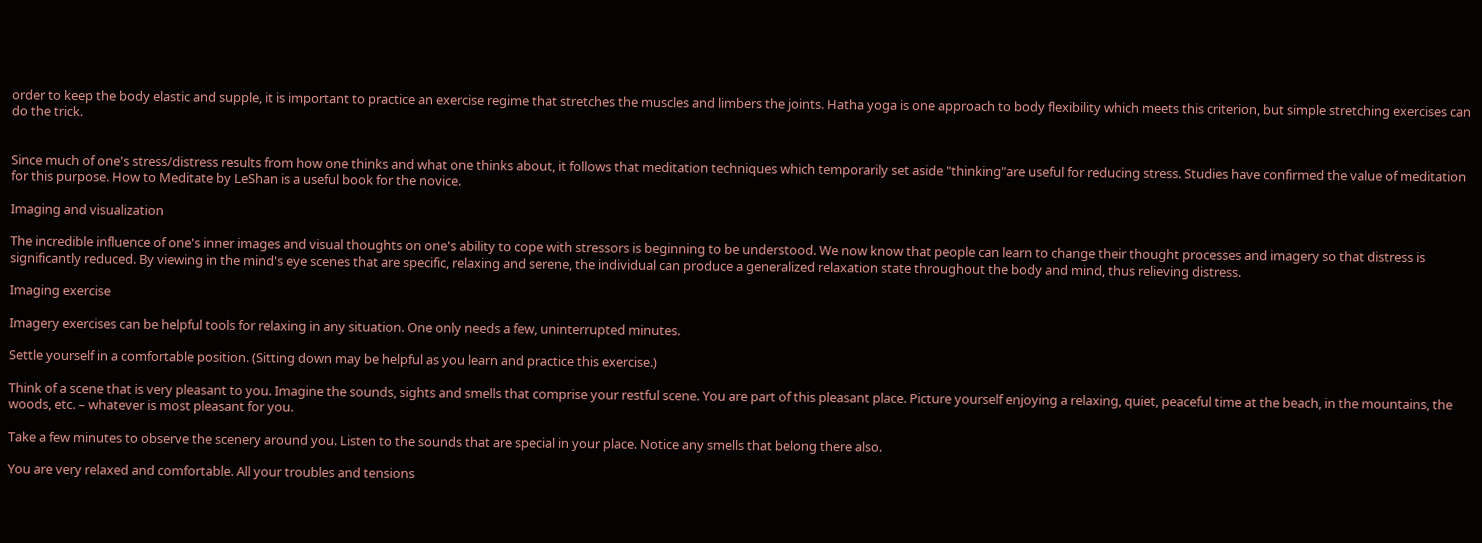order to keep the body elastic and supple, it is important to practice an exercise regime that stretches the muscles and limbers the joints. Hatha yoga is one approach to body flexibility which meets this criterion, but simple stretching exercises can do the trick.


Since much of one's stress/distress results from how one thinks and what one thinks about, it follows that meditation techniques which temporarily set aside "thinking"are useful for reducing stress. Studies have confirmed the value of meditation for this purpose. How to Meditate by LeShan is a useful book for the novice.

Imaging and visualization

The incredible influence of one's inner images and visual thoughts on one's ability to cope with stressors is beginning to be understood. We now know that people can learn to change their thought processes and imagery so that distress is significantly reduced. By viewing in the mind's eye scenes that are specific, relaxing and serene, the individual can produce a generalized relaxation state throughout the body and mind, thus relieving distress.

Imaging exercise

Imagery exercises can be helpful tools for relaxing in any situation. One only needs a few, uninterrupted minutes.

Settle yourself in a comfortable position. (Sitting down may be helpful as you learn and practice this exercise.)

Think of a scene that is very pleasant to you. Imagine the sounds, sights and smells that comprise your restful scene. You are part of this pleasant place. Picture yourself enjoying a relaxing, quiet, peaceful time at the beach, in the mountains, the woods, etc. – whatever is most pleasant for you.

Take a few minutes to observe the scenery around you. Listen to the sounds that are special in your place. Notice any smells that belong there also.

You are very relaxed and comfortable. All your troubles and tensions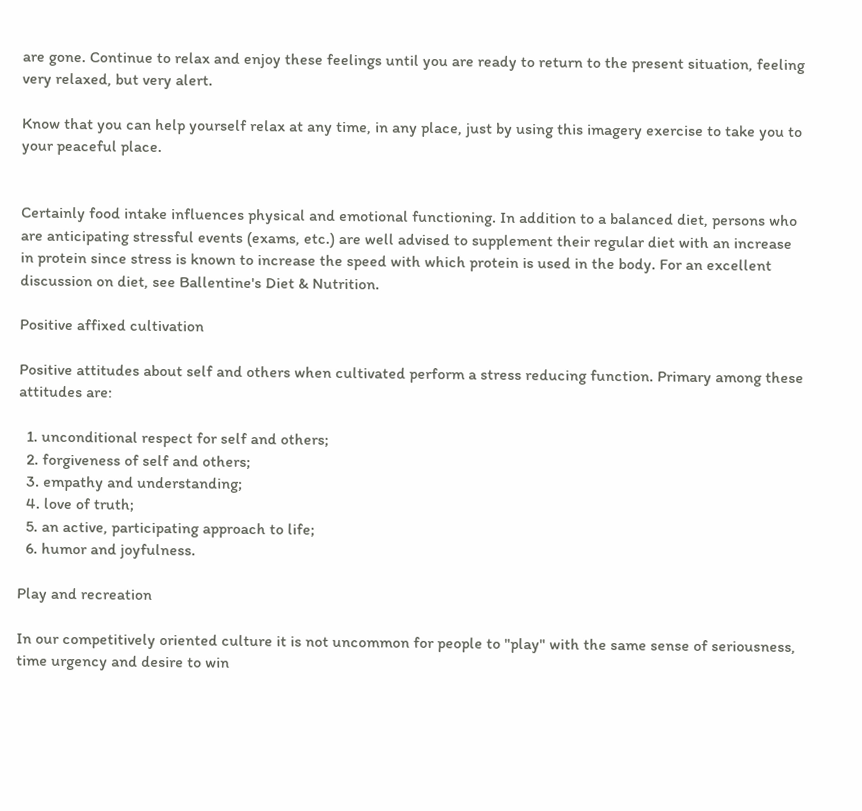are gone. Continue to relax and enjoy these feelings until you are ready to return to the present situation, feeling very relaxed, but very alert.

Know that you can help yourself relax at any time, in any place, just by using this imagery exercise to take you to your peaceful place.


Certainly food intake influences physical and emotional functioning. In addition to a balanced diet, persons who are anticipating stressful events (exams, etc.) are well advised to supplement their regular diet with an increase in protein since stress is known to increase the speed with which protein is used in the body. For an excellent discussion on diet, see Ballentine's Diet & Nutrition.

Positive affixed cultivation

Positive attitudes about self and others when cultivated perform a stress reducing function. Primary among these attitudes are:

  1. unconditional respect for self and others;
  2. forgiveness of self and others;
  3. empathy and understanding;
  4. love of truth;
  5. an active, participating approach to life;
  6. humor and joyfulness.

Play and recreation

In our competitively oriented culture it is not uncommon for people to "play" with the same sense of seriousness, time urgency and desire to win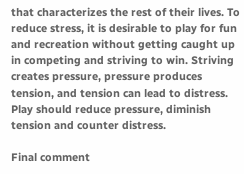that characterizes the rest of their lives. To reduce stress, it is desirable to play for fun and recreation without getting caught up in competing and striving to win. Striving creates pressure, pressure produces tension, and tension can lead to distress. Play should reduce pressure, diminish tension and counter distress.

Final comment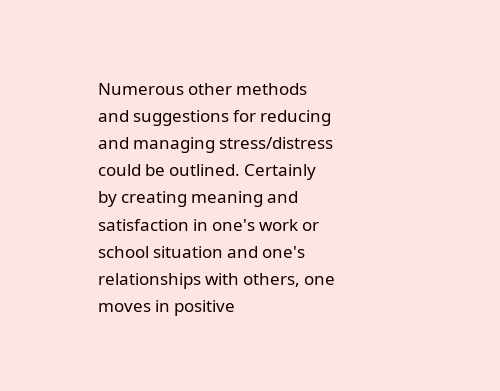Numerous other methods and suggestions for reducing and managing stress/distress could be outlined. Certainly by creating meaning and satisfaction in one's work or school situation and one's relationships with others, one moves in positive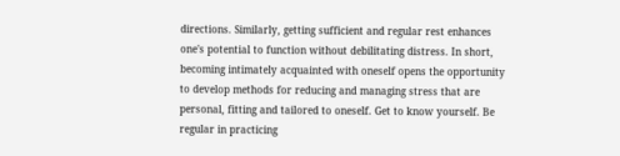directions. Similarly, getting sufficient and regular rest enhances one's potential to function without debilitating distress. In short, becoming intimately acquainted with oneself opens the opportunity to develop methods for reducing and managing stress that are personal, fitting and tailored to oneself. Get to know yourself. Be regular in practicing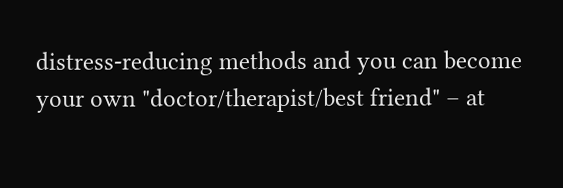distress-reducing methods and you can become your own "doctor/therapist/best friend" – at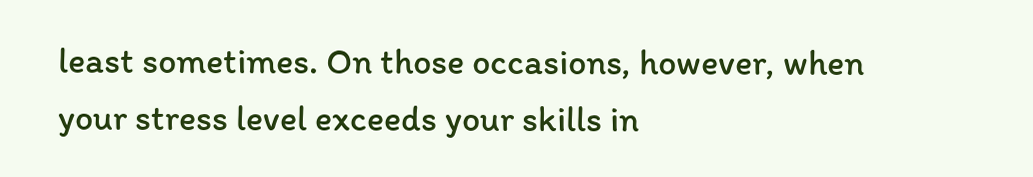least sometimes. On those occasions, however, when your stress level exceeds your skills in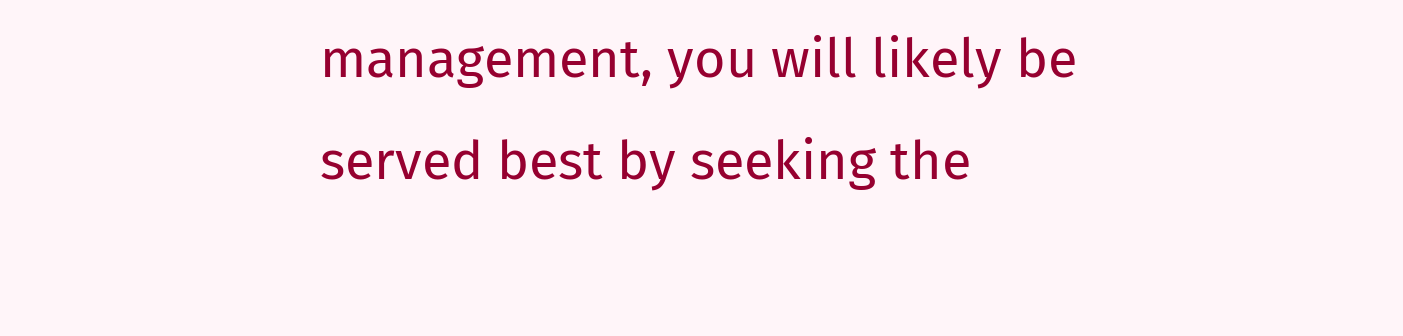management, you will likely be served best by seeking the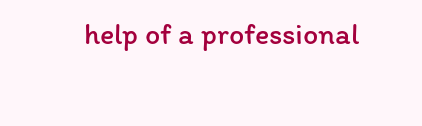help of a professional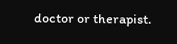doctor or therapist.